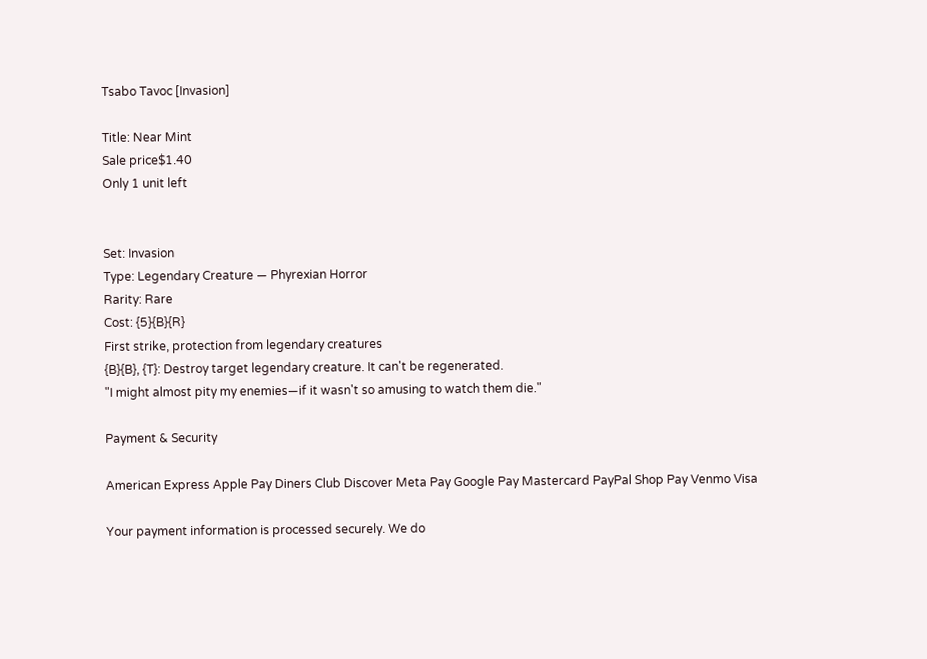Tsabo Tavoc [Invasion]

Title: Near Mint
Sale price$1.40
Only 1 unit left


Set: Invasion
Type: Legendary Creature — Phyrexian Horror
Rarity: Rare
Cost: {5}{B}{R}
First strike, protection from legendary creatures
{B}{B}, {T}: Destroy target legendary creature. It can't be regenerated.
"I might almost pity my enemies—if it wasn't so amusing to watch them die."

Payment & Security

American Express Apple Pay Diners Club Discover Meta Pay Google Pay Mastercard PayPal Shop Pay Venmo Visa

Your payment information is processed securely. We do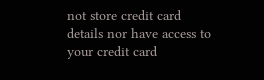not store credit card details nor have access to your credit card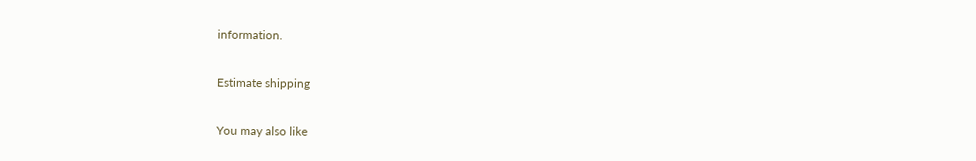information.

Estimate shipping

You may also like